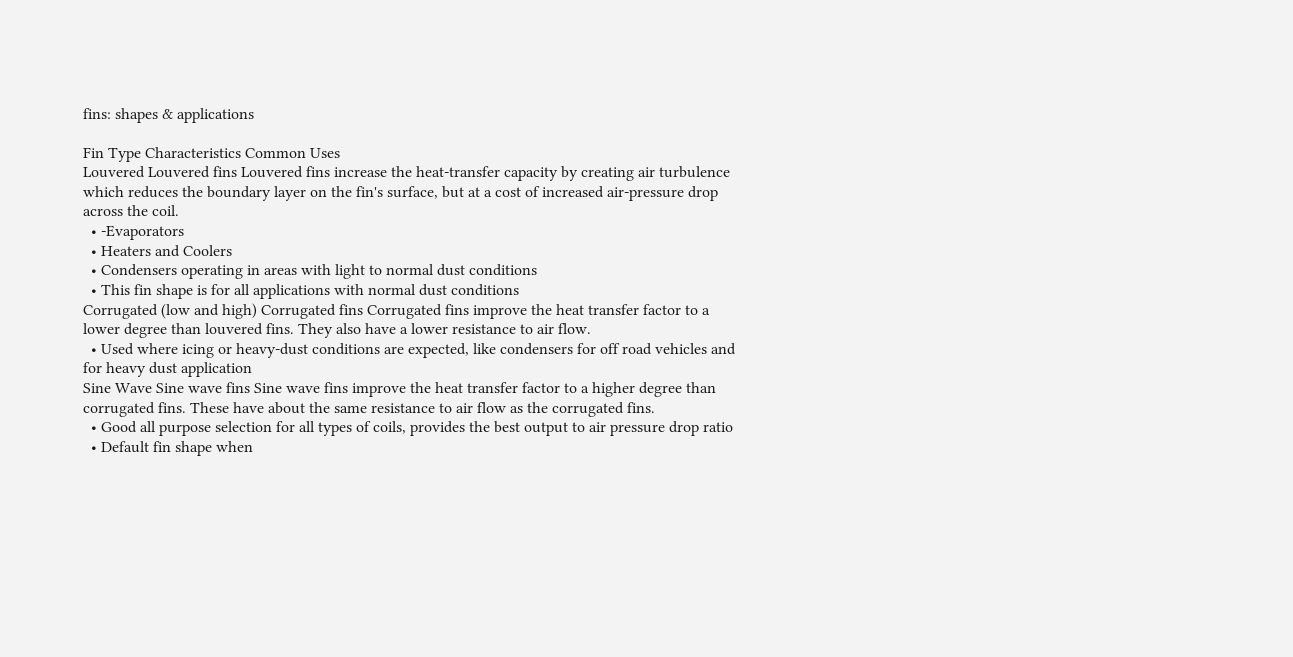fins: shapes & applications

Fin Type Characteristics Common Uses
Louvered Louvered fins Louvered fins increase the heat-transfer capacity by creating air turbulence which reduces the boundary layer on the fin's surface, but at a cost of increased air-pressure drop across the coil.
  • -Evaporators
  • Heaters and Coolers
  • Condensers operating in areas with light to normal dust conditions
  • This fin shape is for all applications with normal dust conditions
Corrugated (low and high) Corrugated fins Corrugated fins improve the heat transfer factor to a lower degree than louvered fins. They also have a lower resistance to air flow.
  • Used where icing or heavy-dust conditions are expected, like condensers for off road vehicles and for heavy dust application
Sine Wave Sine wave fins Sine wave fins improve the heat transfer factor to a higher degree than corrugated fins. These have about the same resistance to air flow as the corrugated fins.
  • Good all purpose selection for all types of coils, provides the best output to air pressure drop ratio
  • Default fin shape when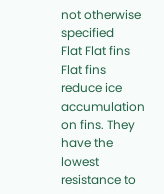not otherwise specified
Flat Flat fins Flat fins reduce ice accumulation on fins. They have the lowest resistance to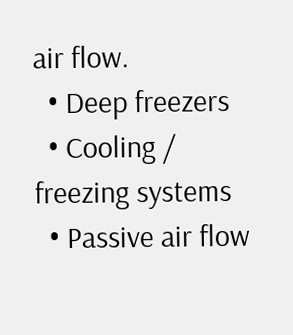air flow.
  • Deep freezers
  • Cooling / freezing systems
  • Passive air flow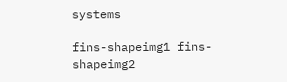systems

fins-shapeimg1 fins-shapeimg2